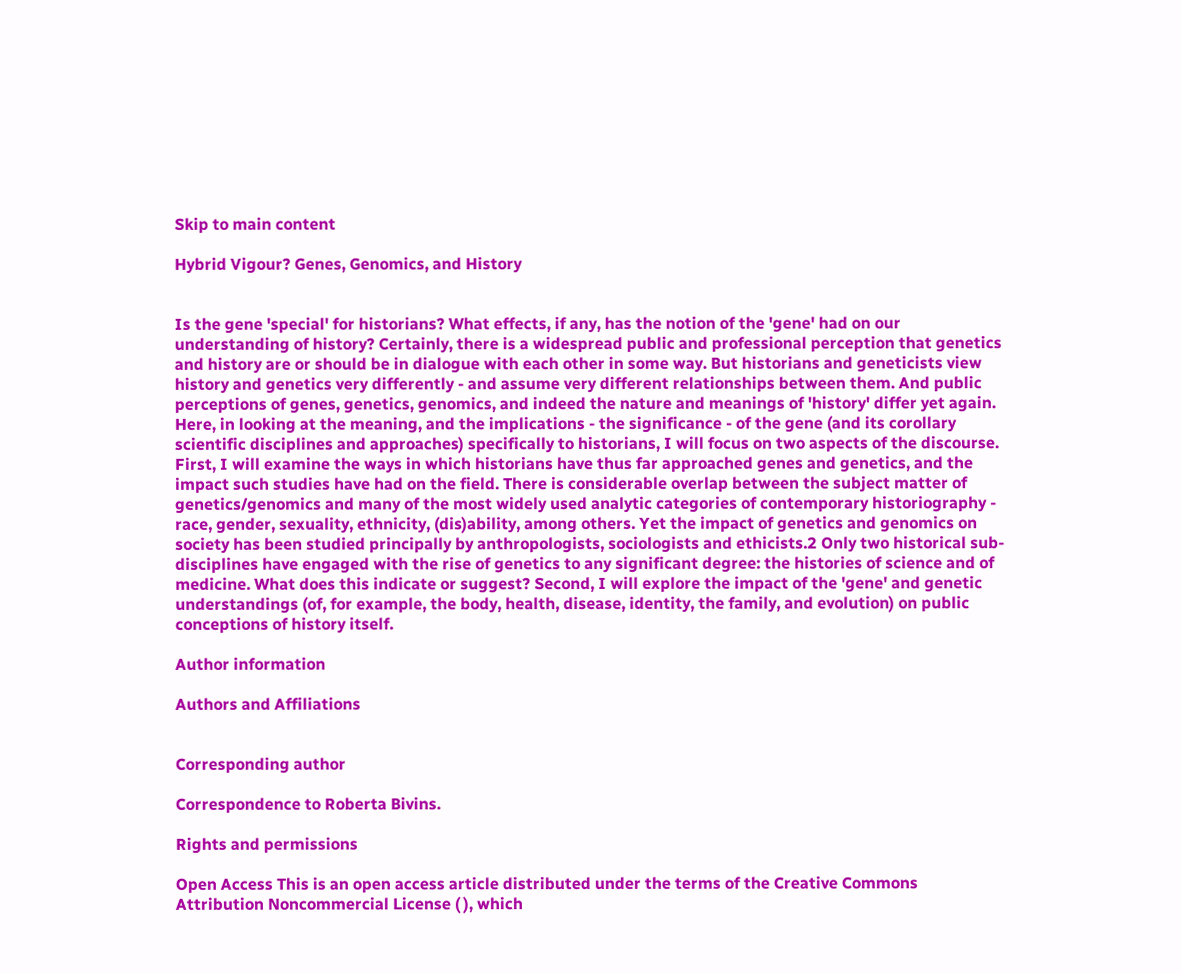Skip to main content

Hybrid Vigour? Genes, Genomics, and History


Is the gene 'special' for historians? What effects, if any, has the notion of the 'gene' had on our understanding of history? Certainly, there is a widespread public and professional perception that genetics and history are or should be in dialogue with each other in some way. But historians and geneticists view history and genetics very differently - and assume very different relationships between them. And public perceptions of genes, genetics, genomics, and indeed the nature and meanings of 'history' differ yet again. Here, in looking at the meaning, and the implications - the significance - of the gene (and its corollary scientific disciplines and approaches) specifically to historians, I will focus on two aspects of the discourse. First, I will examine the ways in which historians have thus far approached genes and genetics, and the impact such studies have had on the field. There is considerable overlap between the subject matter of genetics/genomics and many of the most widely used analytic categories of contemporary historiography - race, gender, sexuality, ethnicity, (dis)ability, among others. Yet the impact of genetics and genomics on society has been studied principally by anthropologists, sociologists and ethicists.2 Only two historical sub-disciplines have engaged with the rise of genetics to any significant degree: the histories of science and of medicine. What does this indicate or suggest? Second, I will explore the impact of the 'gene' and genetic understandings (of, for example, the body, health, disease, identity, the family, and evolution) on public conceptions of history itself.

Author information

Authors and Affiliations


Corresponding author

Correspondence to Roberta Bivins.

Rights and permissions

Open Access This is an open access article distributed under the terms of the Creative Commons Attribution Noncommercial License ( ), which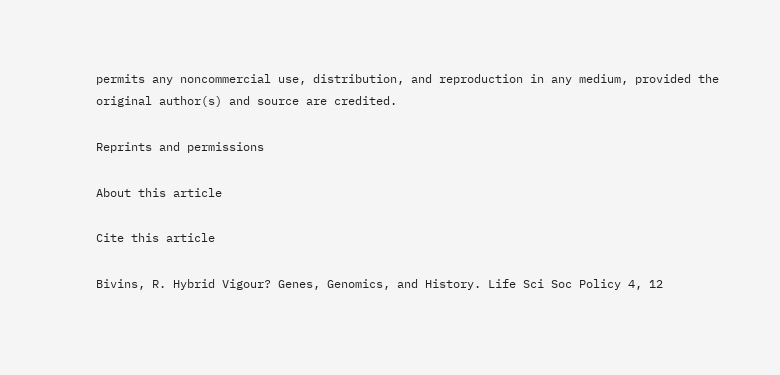permits any noncommercial use, distribution, and reproduction in any medium, provided the original author(s) and source are credited.

Reprints and permissions

About this article

Cite this article

Bivins, R. Hybrid Vigour? Genes, Genomics, and History. Life Sci Soc Policy 4, 12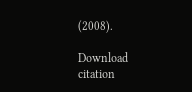(2008).

Download citation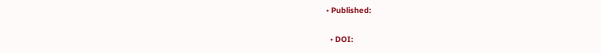• Published:

  • DOI: